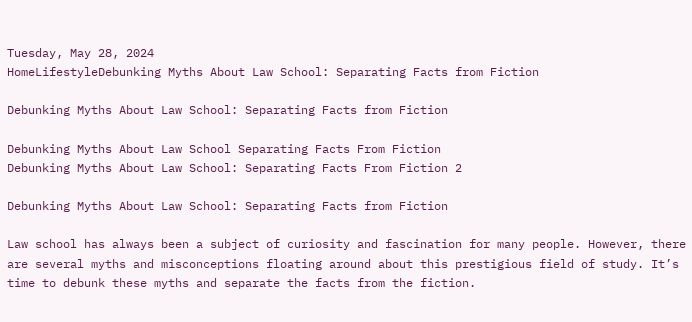Tuesday, May 28, 2024
HomeLifestyleDebunking Myths About Law School: Separating Facts from Fiction

Debunking Myths About Law School: Separating Facts from Fiction

Debunking Myths About Law School Separating Facts From Fiction
Debunking Myths About Law School: Separating Facts From Fiction 2

Debunking Myths About Law School: Separating Facts from Fiction

Law school has always been a subject of curiosity and fascination for many people. However, there are several myths and misconceptions floating around about this prestigious field of study. It’s time to debunk these myths and separate the facts from the fiction.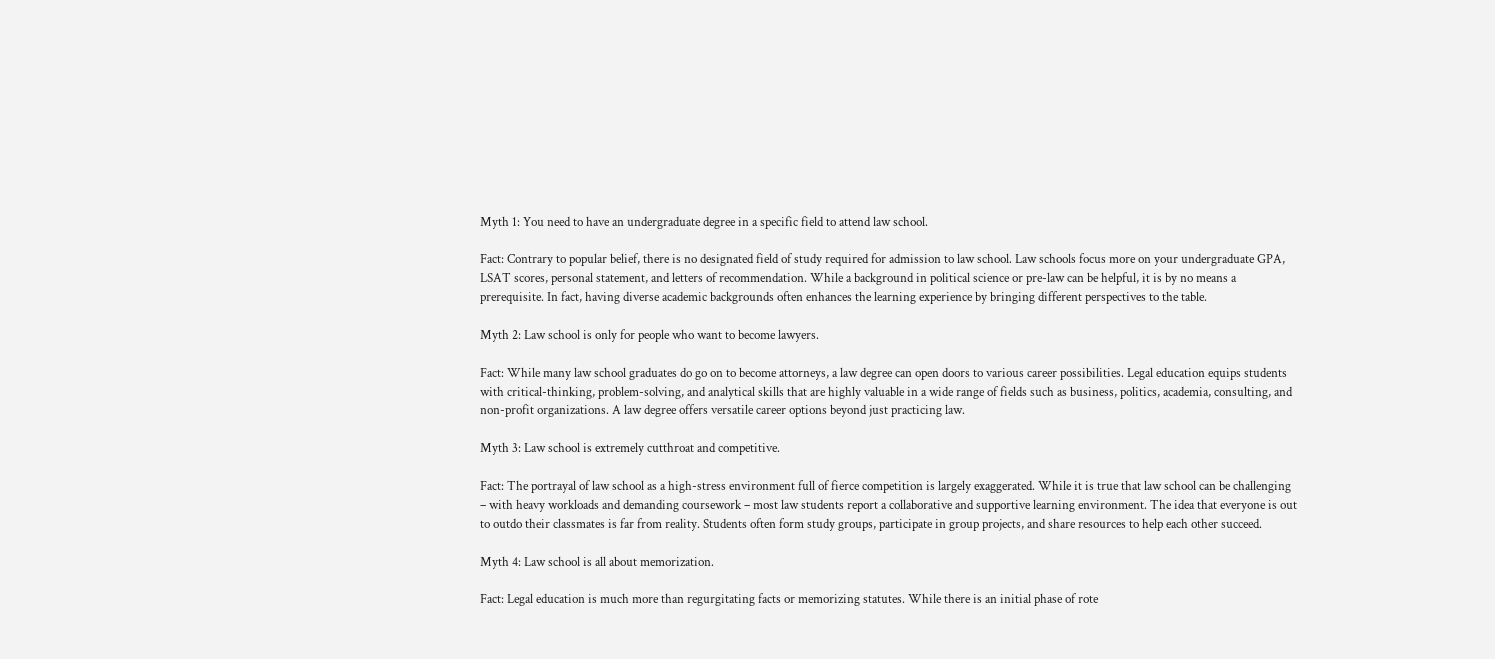Myth 1: You need to have an undergraduate degree in a specific field to attend law school.

Fact: Contrary to popular belief, there is no designated field of study required for admission to law school. Law schools focus more on your undergraduate GPA, LSAT scores, personal statement, and letters of recommendation. While a background in political science or pre-law can be helpful, it is by no means a prerequisite. In fact, having diverse academic backgrounds often enhances the learning experience by bringing different perspectives to the table.

Myth 2: Law school is only for people who want to become lawyers.

Fact: While many law school graduates do go on to become attorneys, a law degree can open doors to various career possibilities. Legal education equips students with critical-thinking, problem-solving, and analytical skills that are highly valuable in a wide range of fields such as business, politics, academia, consulting, and non-profit organizations. A law degree offers versatile career options beyond just practicing law.

Myth 3: Law school is extremely cutthroat and competitive.

Fact: The portrayal of law school as a high-stress environment full of fierce competition is largely exaggerated. While it is true that law school can be challenging – with heavy workloads and demanding coursework – most law students report a collaborative and supportive learning environment. The idea that everyone is out to outdo their classmates is far from reality. Students often form study groups, participate in group projects, and share resources to help each other succeed.

Myth 4: Law school is all about memorization.

Fact: Legal education is much more than regurgitating facts or memorizing statutes. While there is an initial phase of rote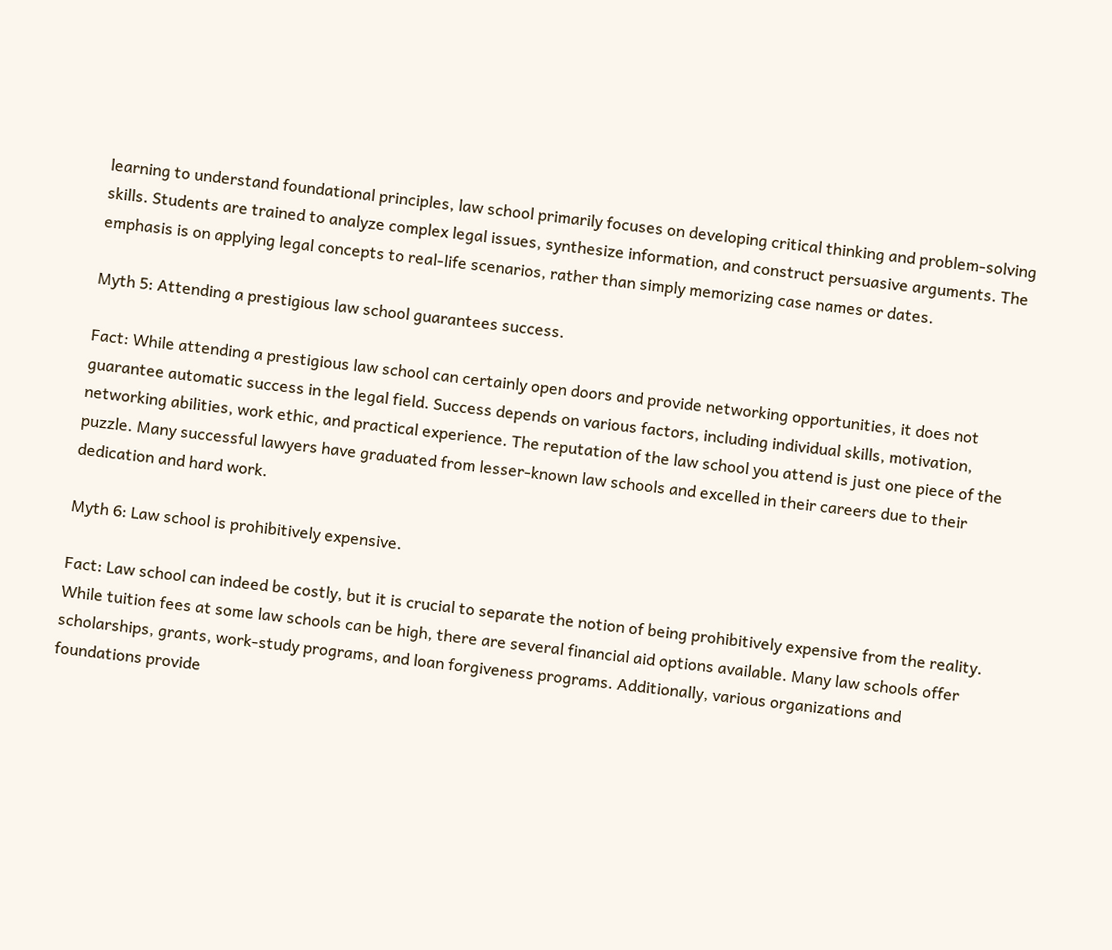learning to understand foundational principles, law school primarily focuses on developing critical thinking and problem-solving skills. Students are trained to analyze complex legal issues, synthesize information, and construct persuasive arguments. The emphasis is on applying legal concepts to real-life scenarios, rather than simply memorizing case names or dates.

Myth 5: Attending a prestigious law school guarantees success.

Fact: While attending a prestigious law school can certainly open doors and provide networking opportunities, it does not guarantee automatic success in the legal field. Success depends on various factors, including individual skills, motivation, networking abilities, work ethic, and practical experience. The reputation of the law school you attend is just one piece of the puzzle. Many successful lawyers have graduated from lesser-known law schools and excelled in their careers due to their dedication and hard work.

Myth 6: Law school is prohibitively expensive.

Fact: Law school can indeed be costly, but it is crucial to separate the notion of being prohibitively expensive from the reality. While tuition fees at some law schools can be high, there are several financial aid options available. Many law schools offer scholarships, grants, work-study programs, and loan forgiveness programs. Additionally, various organizations and foundations provide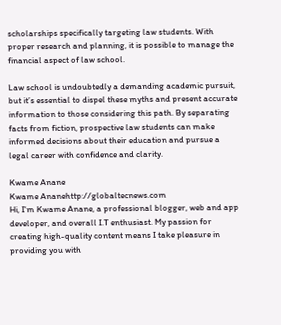scholarships specifically targeting law students. With proper research and planning, it is possible to manage the financial aspect of law school.

Law school is undoubtedly a demanding academic pursuit, but it’s essential to dispel these myths and present accurate information to those considering this path. By separating facts from fiction, prospective law students can make informed decisions about their education and pursue a legal career with confidence and clarity.

Kwame Anane
Kwame Ananehttp://globaltecnews.com
Hi, I'm Kwame Anane, a professional blogger, web and app developer, and overall I.T enthusiast. My passion for creating high-quality content means I take pleasure in providing you with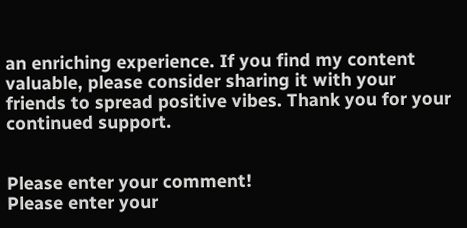an enriching experience. If you find my content valuable, please consider sharing it with your friends to spread positive vibes. Thank you for your continued support.


Please enter your comment!
Please enter your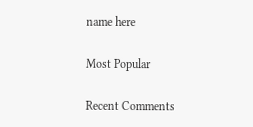name here

Most Popular

Recent Comments